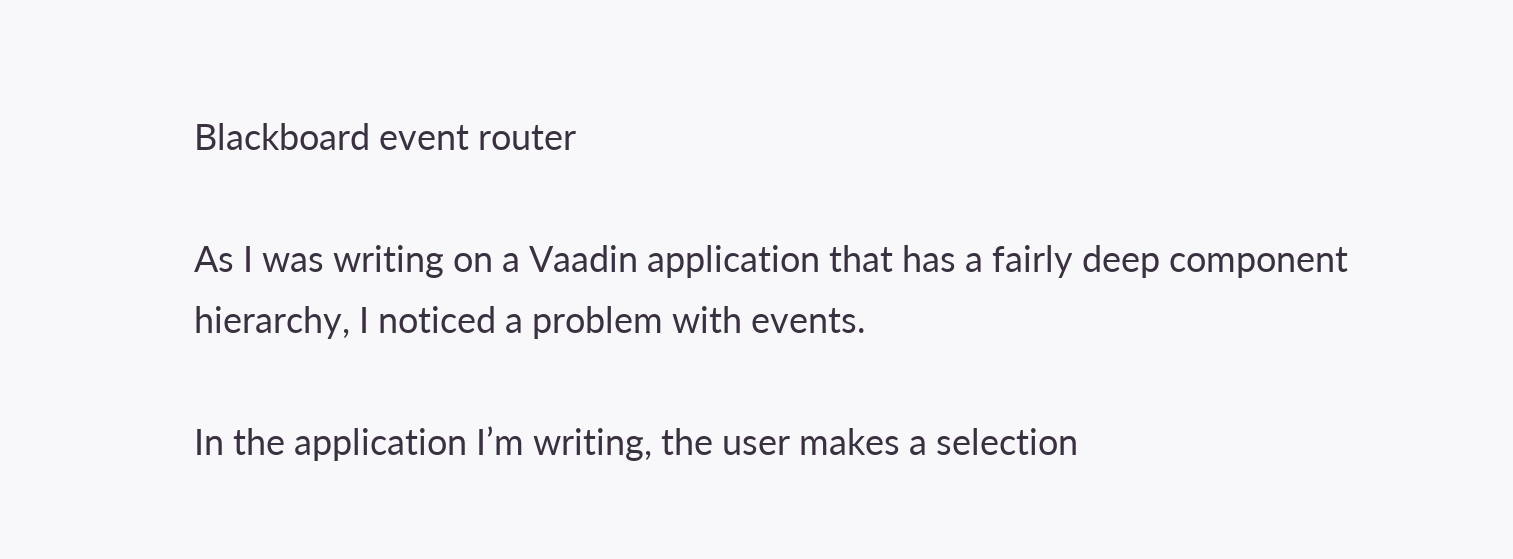Blackboard event router

As I was writing on a Vaadin application that has a fairly deep component hierarchy, I noticed a problem with events.

In the application I’m writing, the user makes a selection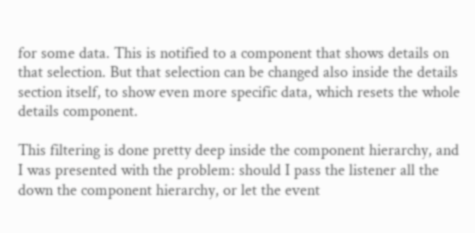for some data. This is notified to a component that shows details on that selection. But that selection can be changed also inside the details section itself, to show even more specific data, which resets the whole details component.

This filtering is done pretty deep inside the component hierarchy, and I was presented with the problem: should I pass the listener all the down the component hierarchy, or let the event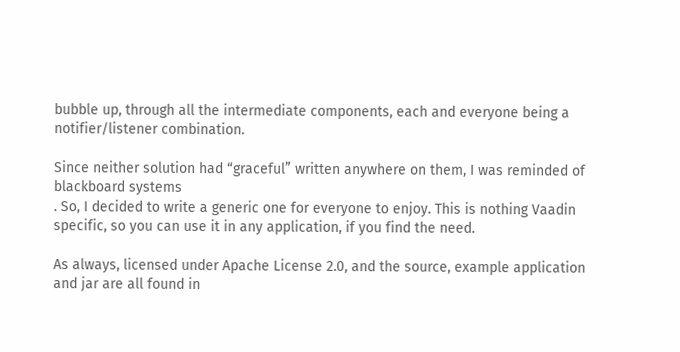bubble up, through all the intermediate components, each and everyone being a notifier/listener combination.

Since neither solution had “graceful” written anywhere on them, I was reminded of
blackboard systems
. So, I decided to write a generic one for everyone to enjoy. This is nothing Vaadin specific, so you can use it in any application, if you find the need.

As always, licensed under Apache License 2.0, and the source, example application and jar are all found in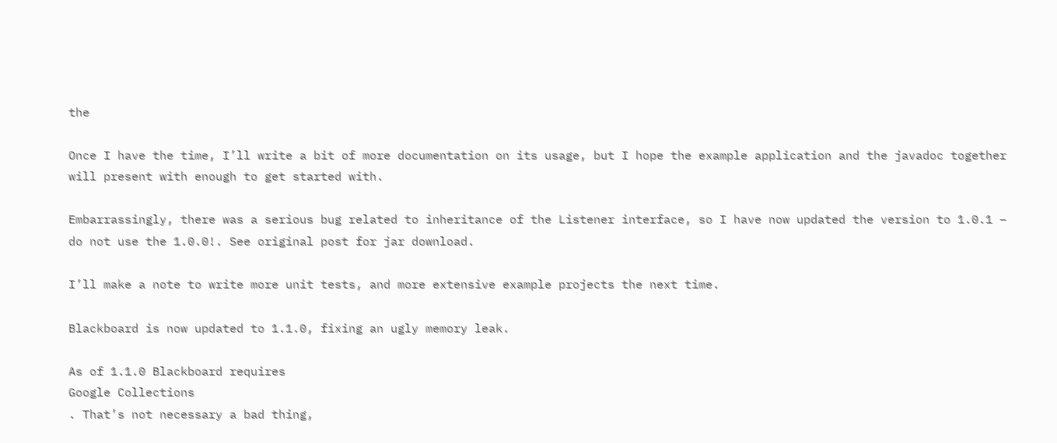the

Once I have the time, I’ll write a bit of more documentation on its usage, but I hope the example application and the javadoc together will present with enough to get started with.

Embarrassingly, there was a serious bug related to inheritance of the Listener interface, so I have now updated the version to 1.0.1 – do not use the 1.0.0!. See original post for jar download.

I’ll make a note to write more unit tests, and more extensive example projects the next time.

Blackboard is now updated to 1.1.0, fixing an ugly memory leak.

As of 1.1.0 Blackboard requires
Google Collections
. That’s not necessary a bad thing,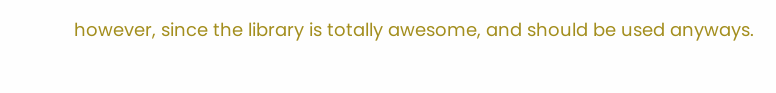however, since the library is totally awesome, and should be used anyways.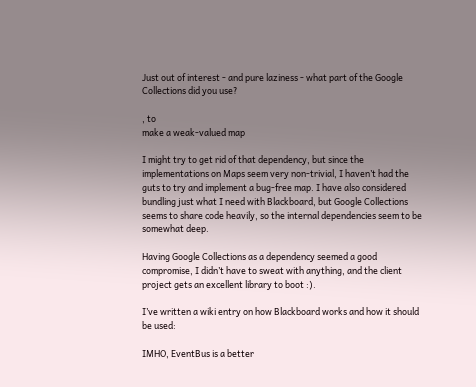Just out of interest - and pure laziness - what part of the Google Collections did you use?

, to
make a weak-valued map

I might try to get rid of that dependency, but since the implementations on Maps seem very non-trivial, I haven’t had the guts to try and implement a bug-free map. I have also considered bundling just what I need with Blackboard, but Google Collections seems to share code heavily, so the internal dependencies seem to be somewhat deep.

Having Google Collections as a dependency seemed a good compromise, I didn’t have to sweat with anything, and the client project gets an excellent library to boot :).

I’ve written a wiki entry on how Blackboard works and how it should be used:

IMHO, EventBus is a better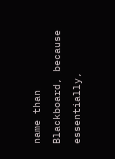name than Blackboard, because essentially,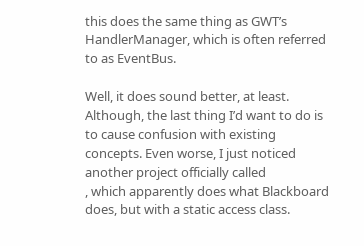this does the same thing as GWT’s HandlerManager, which is often referred to as EventBus.

Well, it does sound better, at least. Although, the last thing I’d want to do is to cause confusion with existing concepts. Even worse, I just noticed another project officially called
, which apparently does what Blackboard does, but with a static access class.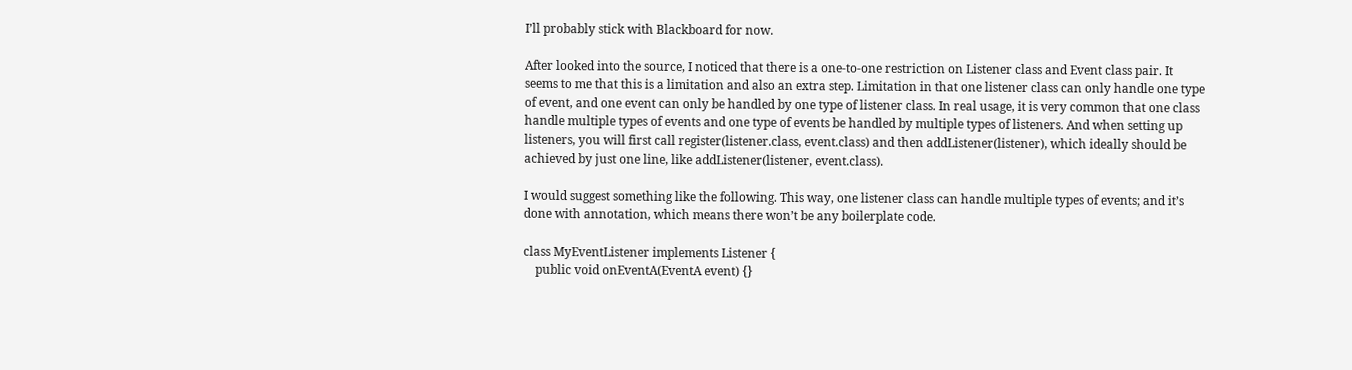I’ll probably stick with Blackboard for now.

After looked into the source, I noticed that there is a one-to-one restriction on Listener class and Event class pair. It seems to me that this is a limitation and also an extra step. Limitation in that one listener class can only handle one type of event, and one event can only be handled by one type of listener class. In real usage, it is very common that one class handle multiple types of events and one type of events be handled by multiple types of listeners. And when setting up listeners, you will first call register(listener.class, event.class) and then addListener(listener), which ideally should be achieved by just one line, like addListener(listener, event.class).

I would suggest something like the following. This way, one listener class can handle multiple types of events; and it’s done with annotation, which means there won’t be any boilerplate code.

class MyEventListener implements Listener {
    public void onEventA(EventA event) {}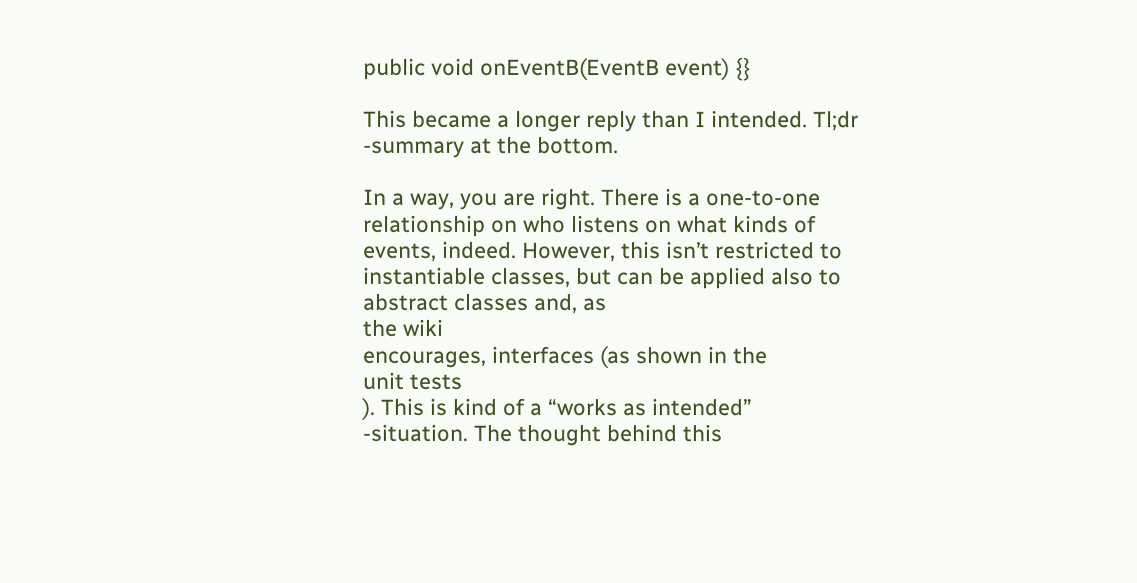public void onEventB(EventB event) {}

This became a longer reply than I intended. Tl;dr -summary at the bottom.

In a way, you are right. There is a one-to-one relationship on who listens on what kinds of events, indeed. However, this isn’t restricted to instantiable classes, but can be applied also to abstract classes and, as
the wiki
encourages, interfaces (as shown in the
unit tests
). This is kind of a “works as intended” -situation. The thought behind this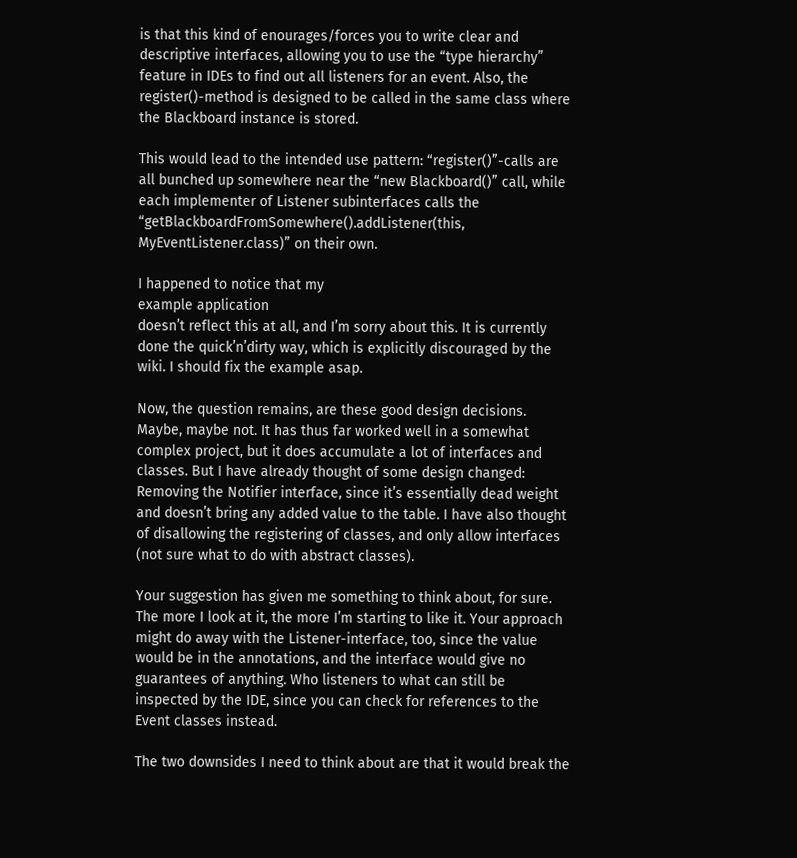is that this kind of enourages/forces you to write clear and descriptive interfaces, allowing you to use the “type hierarchy” feature in IDEs to find out all listeners for an event. Also, the register()-method is designed to be called in the same class where the Blackboard instance is stored.

This would lead to the intended use pattern: “register()”-calls are all bunched up somewhere near the “new Blackboard()” call, while each implementer of Listener subinterfaces calls the “getBlackboardFromSomewhere().addListener(this, MyEventListener.class)” on their own.

I happened to notice that my
example application
doesn’t reflect this at all, and I’m sorry about this. It is currently done the quick’n’dirty way, which is explicitly discouraged by the wiki. I should fix the example asap.

Now, the question remains, are these good design decisions. Maybe, maybe not. It has thus far worked well in a somewhat complex project, but it does accumulate a lot of interfaces and classes. But I have already thought of some design changed: Removing the Notifier interface, since it’s essentially dead weight and doesn’t bring any added value to the table. I have also thought of disallowing the registering of classes, and only allow interfaces (not sure what to do with abstract classes).

Your suggestion has given me something to think about, for sure. The more I look at it, the more I’m starting to like it. Your approach might do away with the Listener-interface, too, since the value would be in the annotations, and the interface would give no guarantees of anything. Who listeners to what can still be inspected by the IDE, since you can check for references to the Event classes instead.

The two downsides I need to think about are that it would break the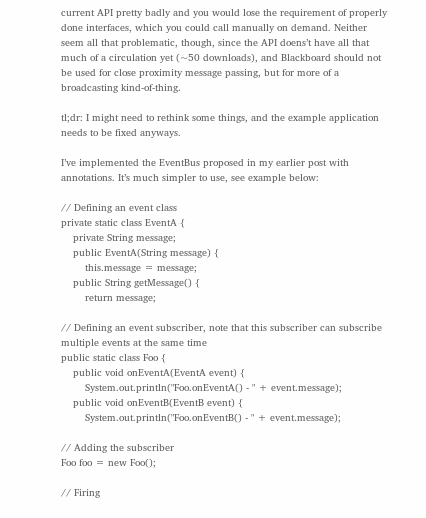current API pretty badly and you would lose the requirement of properly done interfaces, which you could call manually on demand. Neither seem all that problematic, though, since the API doens’t have all that much of a circulation yet (~50 downloads), and Blackboard should not be used for close proximity message passing, but for more of a broadcasting kind-of-thing.

tl;dr: I might need to rethink some things, and the example application needs to be fixed anyways.

I’ve implemented the EventBus proposed in my earlier post with annotations. It’s much simpler to use, see example below:

// Defining an event class
private static class EventA {
    private String message;
    public EventA(String message) {
        this.message = message;
    public String getMessage() {
        return message;

// Defining an event subscriber, note that this subscriber can subscribe multiple events at the same time
public static class Foo {
    public void onEventA(EventA event) {
        System.out.println("Foo.onEventA() - " + event.message);
    public void onEventB(EventB event) {
        System.out.println("Foo.onEventB() - " + event.message);

// Adding the subscriber
Foo foo = new Foo();

// Firing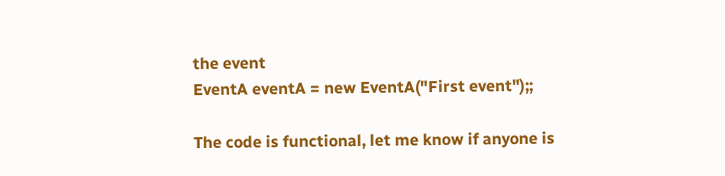the event
EventA eventA = new EventA("First event");;

The code is functional, let me know if anyone is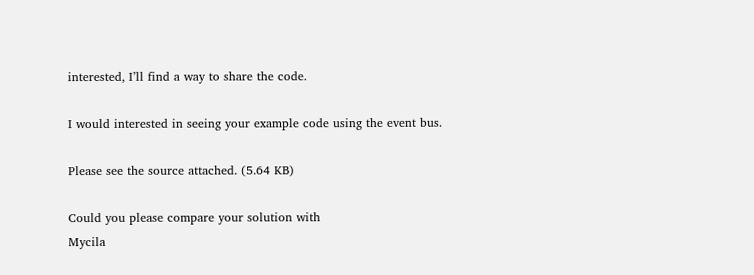interested, I’ll find a way to share the code.

I would interested in seeing your example code using the event bus.

Please see the source attached. (5.64 KB)

Could you please compare your solution with
Mycila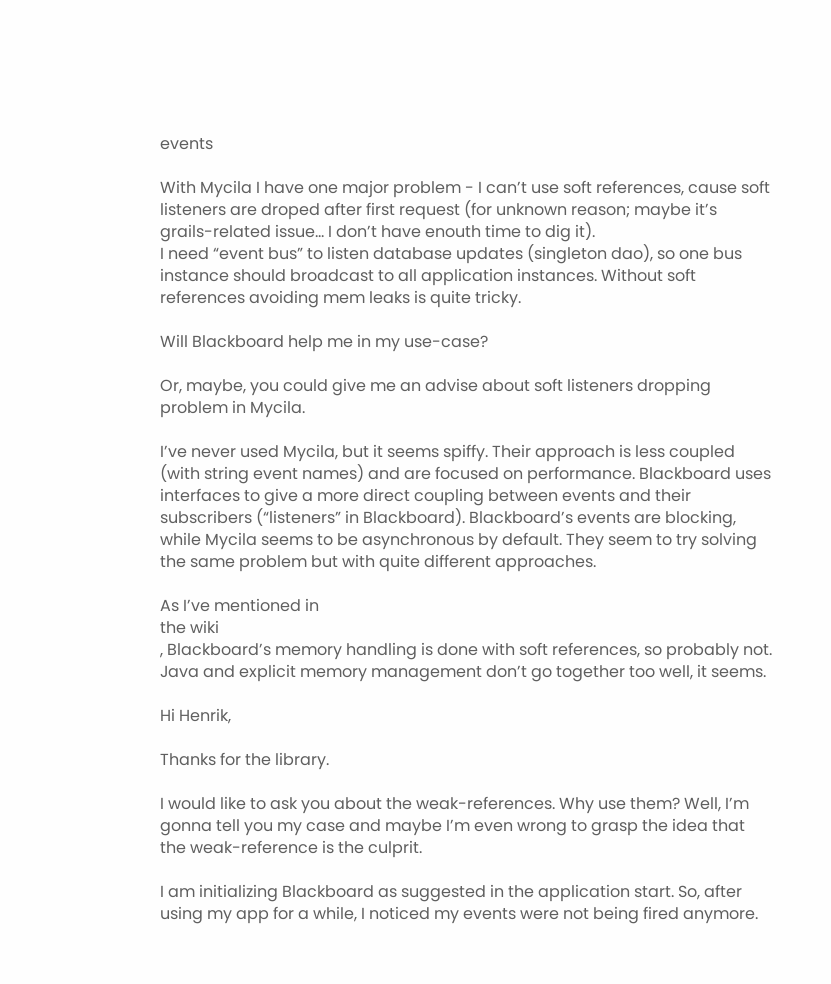events

With Mycila I have one major problem - I can’t use soft references, cause soft listeners are droped after first request (for unknown reason; maybe it’s grails-related issue… I don’t have enouth time to dig it).
I need “event bus” to listen database updates (singleton dao), so one bus instance should broadcast to all application instances. Without soft references avoiding mem leaks is quite tricky.

Will Blackboard help me in my use-case?

Or, maybe, you could give me an advise about soft listeners dropping problem in Mycila.

I’ve never used Mycila, but it seems spiffy. Their approach is less coupled (with string event names) and are focused on performance. Blackboard uses interfaces to give a more direct coupling between events and their subscribers (“listeners” in Blackboard). Blackboard’s events are blocking, while Mycila seems to be asynchronous by default. They seem to try solving the same problem but with quite different approaches.

As I’ve mentioned in
the wiki
, Blackboard’s memory handling is done with soft references, so probably not. Java and explicit memory management don’t go together too well, it seems.

Hi Henrik,

Thanks for the library.

I would like to ask you about the weak-references. Why use them? Well, I’m gonna tell you my case and maybe I’m even wrong to grasp the idea that the weak-reference is the culprit.

I am initializing Blackboard as suggested in the application start. So, after using my app for a while, I noticed my events were not being fired anymore.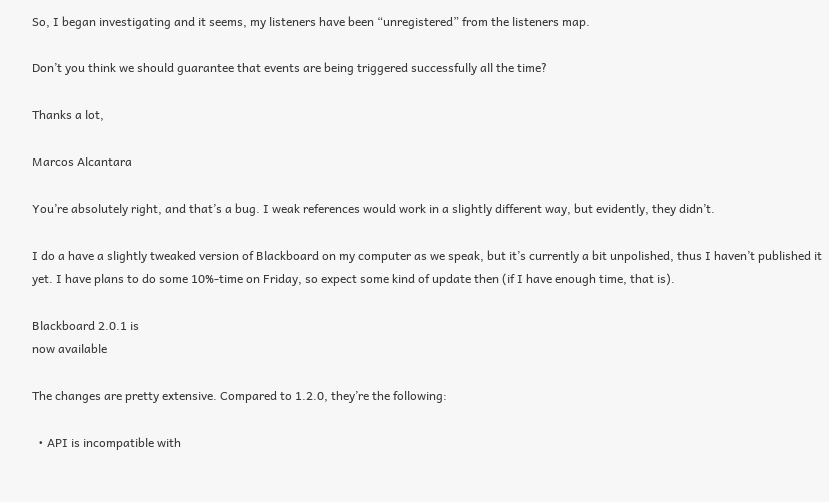So, I began investigating and it seems, my listeners have been “unregistered” from the listeners map.

Don’t you think we should guarantee that events are being triggered successfully all the time?

Thanks a lot,

Marcos Alcantara

You’re absolutely right, and that’s a bug. I weak references would work in a slightly different way, but evidently, they didn’t.

I do a have a slightly tweaked version of Blackboard on my computer as we speak, but it’s currently a bit unpolished, thus I haven’t published it yet. I have plans to do some 10%-time on Friday, so expect some kind of update then (if I have enough time, that is).

Blackboard 2.0.1 is
now available

The changes are pretty extensive. Compared to 1.2.0, they’re the following:

  • API is incompatible with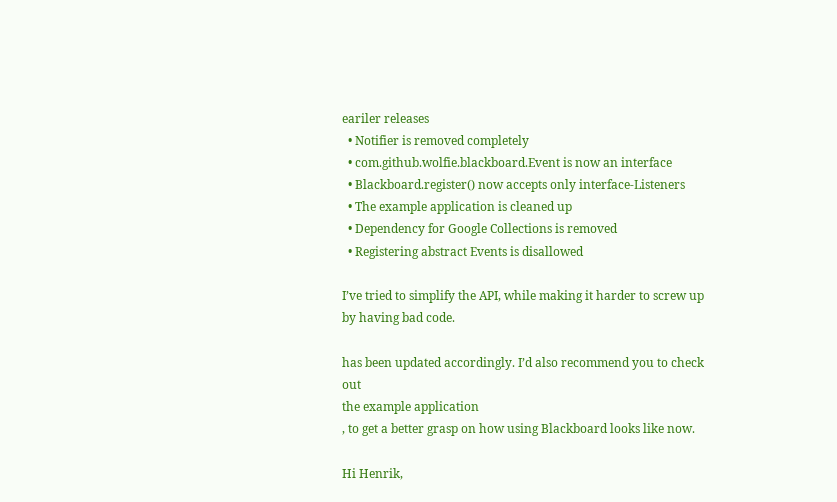eariler releases
  • Notifier is removed completely
  • com.github.wolfie.blackboard.Event is now an interface
  • Blackboard.register() now accepts only interface-Listeners
  • The example application is cleaned up
  • Dependency for Google Collections is removed
  • Registering abstract Events is disallowed

I’ve tried to simplify the API, while making it harder to screw up by having bad code.

has been updated accordingly. I’d also recommend you to check out
the example application
, to get a better grasp on how using Blackboard looks like now.

Hi Henrik,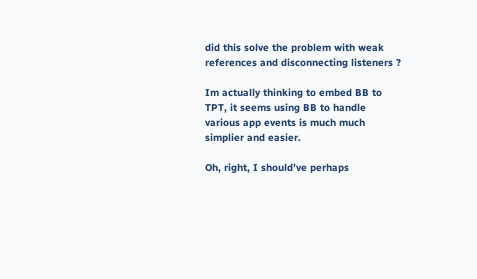did this solve the problem with weak references and disconnecting listeners ?

Im actually thinking to embed BB to TPT, it seems using BB to handle various app events is much much simplier and easier.

Oh, right, I should’ve perhaps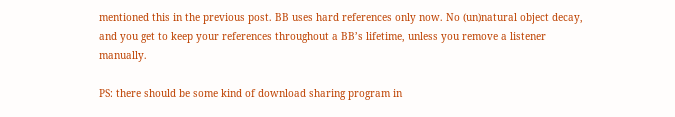mentioned this in the previous post. BB uses hard references only now. No (un)natural object decay, and you get to keep your references throughout a BB’s lifetime, unless you remove a listener manually.

PS: there should be some kind of download sharing program in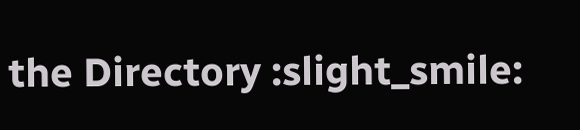the Directory :slight_smile: